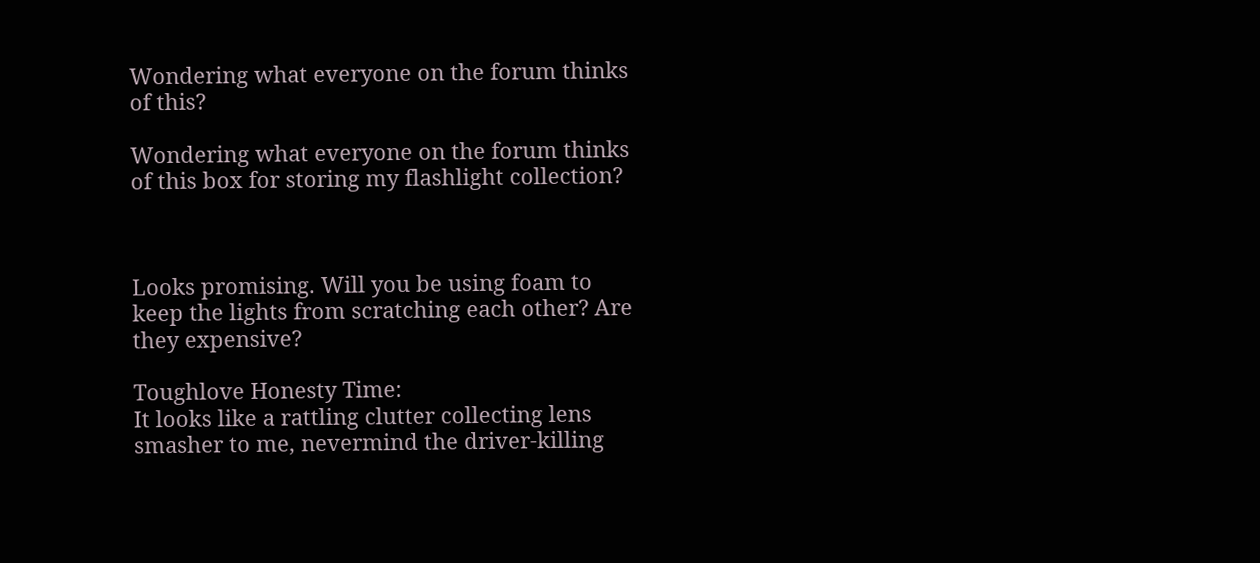Wondering what everyone on the forum thinks of this?

Wondering what everyone on the forum thinks of this box for storing my flashlight collection?



Looks promising. Will you be using foam to keep the lights from scratching each other? Are they expensive?

Toughlove Honesty Time:
It looks like a rattling clutter collecting lens smasher to me, nevermind the driver-killing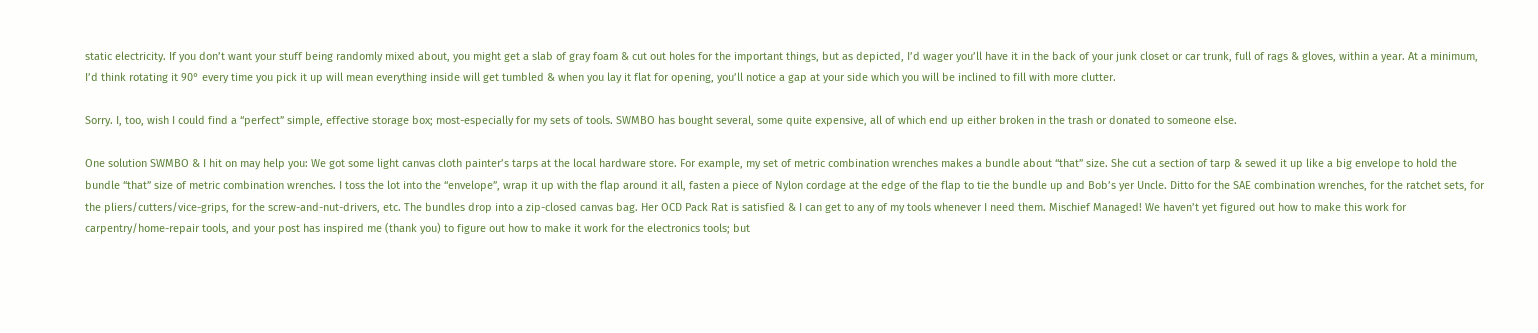static electricity. If you don’t want your stuff being randomly mixed about, you might get a slab of gray foam & cut out holes for the important things, but as depicted, I’d wager you’ll have it in the back of your junk closet or car trunk, full of rags & gloves, within a year. At a minimum, I’d think rotating it 90° every time you pick it up will mean everything inside will get tumbled & when you lay it flat for opening, you’ll notice a gap at your side which you will be inclined to fill with more clutter.

Sorry. I, too, wish I could find a “perfect” simple, effective storage box; most-especially for my sets of tools. SWMBO has bought several, some quite expensive, all of which end up either broken in the trash or donated to someone else.

One solution SWMBO & I hit on may help you: We got some light canvas cloth painter’s tarps at the local hardware store. For example, my set of metric combination wrenches makes a bundle about “that” size. She cut a section of tarp & sewed it up like a big envelope to hold the bundle “that” size of metric combination wrenches. I toss the lot into the “envelope”, wrap it up with the flap around it all, fasten a piece of Nylon cordage at the edge of the flap to tie the bundle up and Bob’s yer Uncle. Ditto for the SAE combination wrenches, for the ratchet sets, for the pliers/cutters/vice-grips, for the screw-and-nut-drivers, etc. The bundles drop into a zip-closed canvas bag. Her OCD Pack Rat is satisfied & I can get to any of my tools whenever I need them. Mischief Managed! We haven’t yet figured out how to make this work for carpentry/home-repair tools, and your post has inspired me (thank you) to figure out how to make it work for the electronics tools; but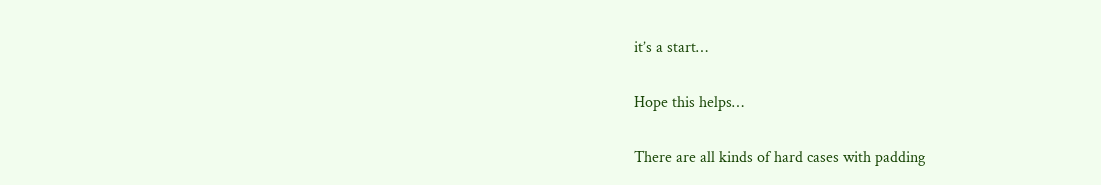it’s a start…

Hope this helps…

There are all kinds of hard cases with padding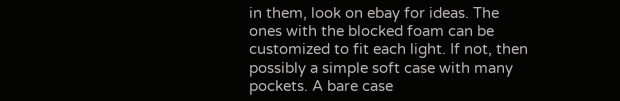in them, look on ebay for ideas. The ones with the blocked foam can be customized to fit each light. If not, then possibly a simple soft case with many pockets. A bare case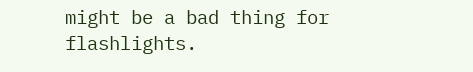might be a bad thing for flashlights.